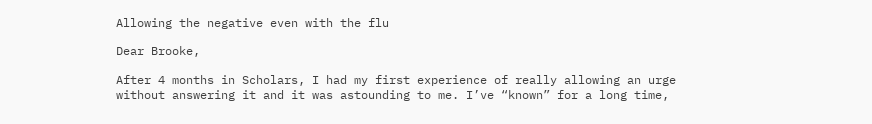Allowing the negative even with the flu

Dear Brooke,

After 4 months in Scholars, I had my first experience of really allowing an urge without answering it and it was astounding to me. I’ve “known” for a long time,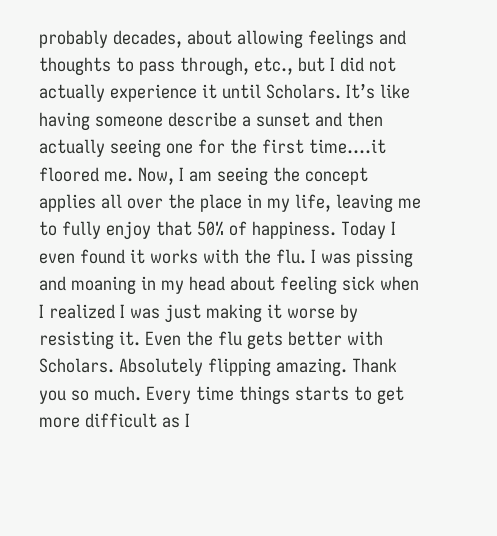probably decades, about allowing feelings and thoughts to pass through, etc., but I did not actually experience it until Scholars. It’s like having someone describe a sunset and then actually seeing one for the first time….it floored me. Now, I am seeing the concept applies all over the place in my life, leaving me to fully enjoy that 50% of happiness. Today I even found it works with the flu. I was pissing and moaning in my head about feeling sick when I realized I was just making it worse by resisting it. Even the flu gets better with Scholars. Absolutely flipping amazing. Thank you so much. Every time things starts to get more difficult as I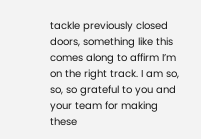tackle previously closed doors, something like this comes along to affirm I’m on the right track. I am so, so, so grateful to you and your team for making these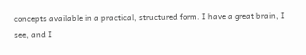concepts available in a practical, structured form. I have a great brain, I see, and I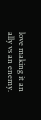love making it an ally vs an enemy.